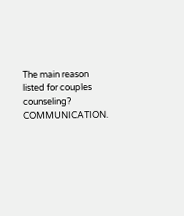The main reason listed for couples counseling? COMMUNICATION.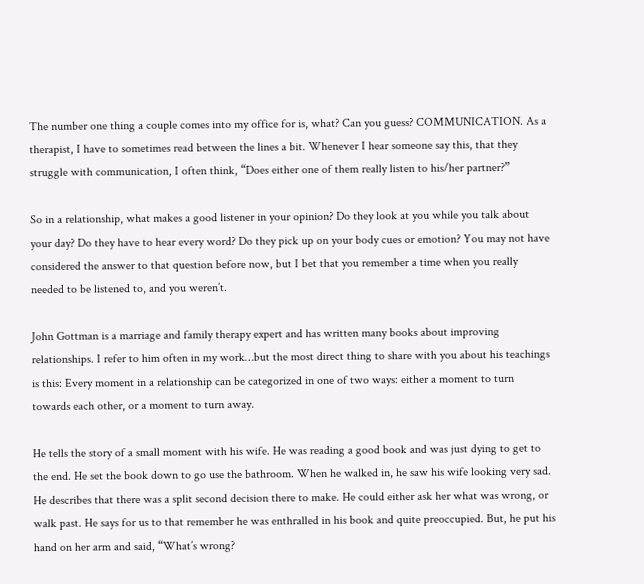The number one thing a couple comes into my office for is, what? Can you guess? COMMUNICATION. As a therapist, I have to sometimes read between the lines a bit. Whenever I hear someone say this, that they struggle with communication, I often think, “Does either one of them really listen to his/her partner?”

So in a relationship, what makes a good listener in your opinion? Do they look at you while you talk about your day? Do they have to hear every word? Do they pick up on your body cues or emotion? You may not have considered the answer to that question before now, but I bet that you remember a time when you really needed to be listened to, and you weren’t.

John Gottman is a marriage and family therapy expert and has written many books about improving relationships. I refer to him often in my work…but the most direct thing to share with you about his teachings is this: Every moment in a relationship can be categorized in one of two ways: either a moment to turn towards each other, or a moment to turn away.

He tells the story of a small moment with his wife. He was reading a good book and was just dying to get to the end. He set the book down to go use the bathroom. When he walked in, he saw his wife looking very sad. He describes that there was a split second decision there to make. He could either ask her what was wrong, or walk past. He says for us to that remember he was enthralled in his book and quite preoccupied. But, he put his hand on her arm and said, “What’s wrong?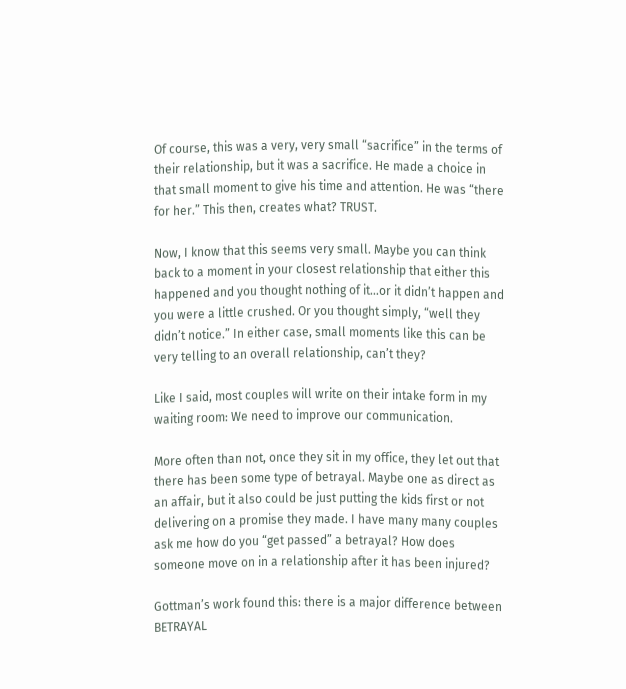Of course, this was a very, very small “sacrifice” in the terms of their relationship, but it was a sacrifice. He made a choice in that small moment to give his time and attention. He was “there for her.” This then, creates what? TRUST.

Now, I know that this seems very small. Maybe you can think back to a moment in your closest relationship that either this happened and you thought nothing of it…or it didn’t happen and you were a little crushed. Or you thought simply, “well they didn’t notice.” In either case, small moments like this can be very telling to an overall relationship, can’t they?

Like I said, most couples will write on their intake form in my waiting room: We need to improve our communication.

More often than not, once they sit in my office, they let out that there has been some type of betrayal. Maybe one as direct as an affair, but it also could be just putting the kids first or not delivering on a promise they made. I have many many couples ask me how do you “get passed” a betrayal? How does someone move on in a relationship after it has been injured?

Gottman’s work found this: there is a major difference between BETRAYAL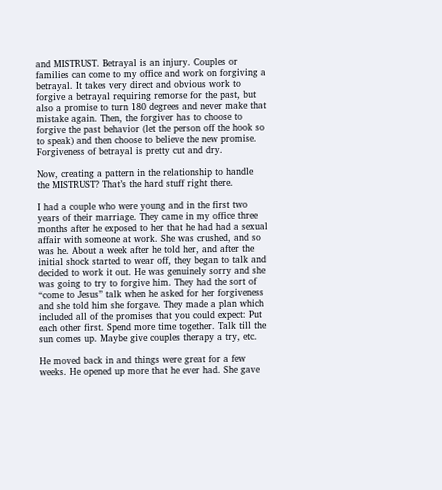and MISTRUST. Betrayal is an injury. Couples or families can come to my office and work on forgiving a betrayal. It takes very direct and obvious work to forgive a betrayal requiring remorse for the past, but also a promise to turn 180 degrees and never make that mistake again. Then, the forgiver has to choose to forgive the past behavior (let the person off the hook so to speak) and then choose to believe the new promise. Forgiveness of betrayal is pretty cut and dry.

Now, creating a pattern in the relationship to handle the MISTRUST? That’s the hard stuff right there.

I had a couple who were young and in the first two years of their marriage. They came in my office three months after he exposed to her that he had had a sexual affair with someone at work. She was crushed, and so was he. About a week after he told her, and after the initial shock started to wear off, they began to talk and decided to work it out. He was genuinely sorry and she was going to try to forgive him. They had the sort of “come to Jesus” talk when he asked for her forgiveness and she told him she forgave. They made a plan which included all of the promises that you could expect: Put each other first. Spend more time together. Talk till the sun comes up. Maybe give couples therapy a try, etc.

He moved back in and things were great for a few weeks. He opened up more that he ever had. She gave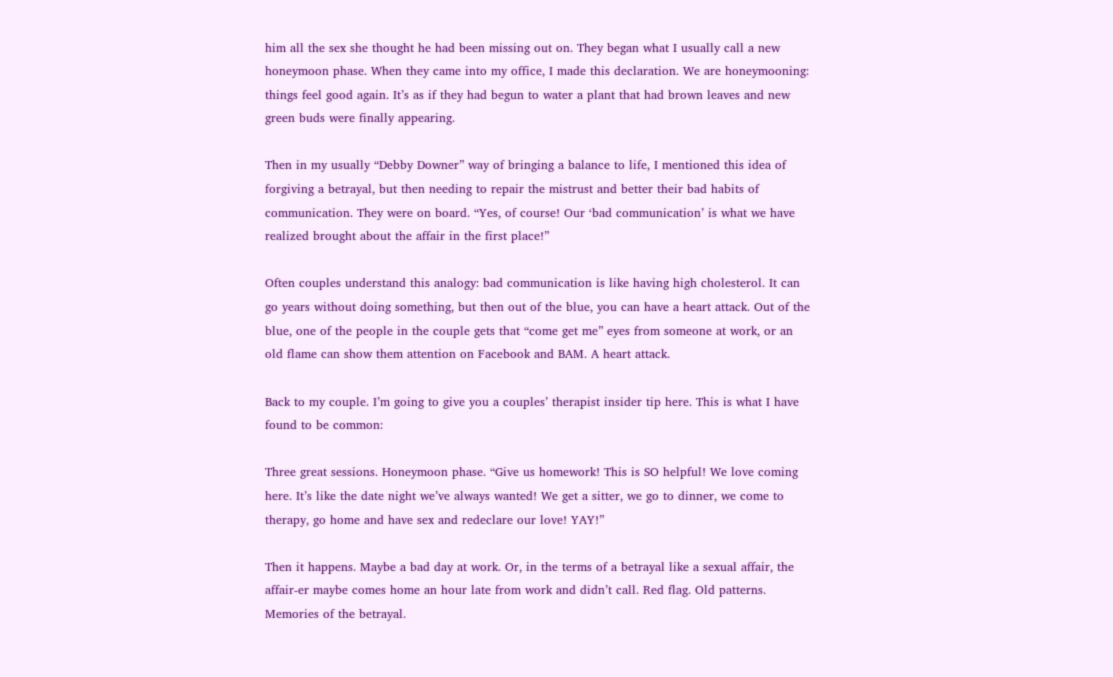him all the sex she thought he had been missing out on. They began what I usually call a new honeymoon phase. When they came into my office, I made this declaration. We are honeymooning: things feel good again. It’s as if they had begun to water a plant that had brown leaves and new green buds were finally appearing.

Then in my usually “Debby Downer” way of bringing a balance to life, I mentioned this idea of forgiving a betrayal, but then needing to repair the mistrust and better their bad habits of communication. They were on board. “Yes, of course! Our ‘bad communication’ is what we have realized brought about the affair in the first place!”

Often couples understand this analogy: bad communication is like having high cholesterol. It can go years without doing something, but then out of the blue, you can have a heart attack. Out of the blue, one of the people in the couple gets that “come get me” eyes from someone at work, or an old flame can show them attention on Facebook and BAM. A heart attack.

Back to my couple. I’m going to give you a couples’ therapist insider tip here. This is what I have found to be common:

Three great sessions. Honeymoon phase. “Give us homework! This is SO helpful! We love coming here. It’s like the date night we’ve always wanted! We get a sitter, we go to dinner, we come to therapy, go home and have sex and redeclare our love! YAY!”

Then it happens. Maybe a bad day at work. Or, in the terms of a betrayal like a sexual affair, the affair-er maybe comes home an hour late from work and didn’t call. Red flag. Old patterns. Memories of the betrayal.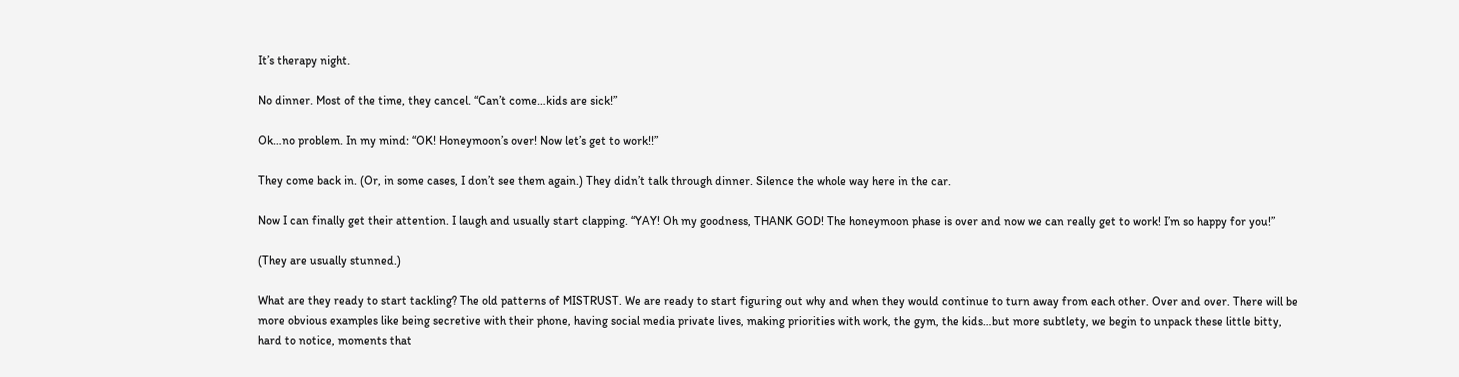It’s therapy night.

No dinner. Most of the time, they cancel. “Can’t come…kids are sick!”

Ok…no problem. In my mind: “OK! Honeymoon’s over! Now let’s get to work!!”

They come back in. (Or, in some cases, I don’t see them again.) They didn’t talk through dinner. Silence the whole way here in the car.

Now I can finally get their attention. I laugh and usually start clapping. “YAY! Oh my goodness, THANK GOD! The honeymoon phase is over and now we can really get to work! I’m so happy for you!”

(They are usually stunned.)

What are they ready to start tackling? The old patterns of MISTRUST. We are ready to start figuring out why and when they would continue to turn away from each other. Over and over. There will be more obvious examples like being secretive with their phone, having social media private lives, making priorities with work, the gym, the kids…but more subtlety, we begin to unpack these little bitty, hard to notice, moments that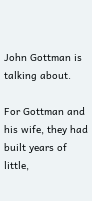John Gottman is talking about.

For Gottman and his wife, they had built years of little,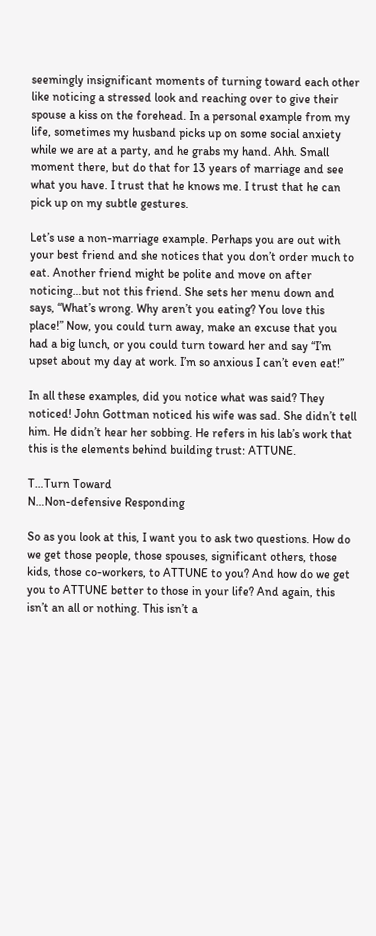seemingly insignificant moments of turning toward each other like noticing a stressed look and reaching over to give their spouse a kiss on the forehead. In a personal example from my life, sometimes my husband picks up on some social anxiety while we are at a party, and he grabs my hand. Ahh. Small moment there, but do that for 13 years of marriage and see what you have. I trust that he knows me. I trust that he can pick up on my subtle gestures.

Let’s use a non-marriage example. Perhaps you are out with your best friend and she notices that you don’t order much to eat. Another friend might be polite and move on after noticing…but not this friend. She sets her menu down and says, “What’s wrong. Why aren’t you eating? You love this place!” Now, you could turn away, make an excuse that you had a big lunch, or you could turn toward her and say “I’m upset about my day at work. I’m so anxious I can’t even eat!”

In all these examples, did you notice what was said? They noticed! John Gottman noticed his wife was sad. She didn’t tell him. He didn’t hear her sobbing. He refers in his lab’s work that this is the elements behind building trust: ATTUNE.

T…Turn Toward
N…Non-defensive Responding

So as you look at this, I want you to ask two questions. How do we get those people, those spouses, significant others, those kids, those co-workers, to ATTUNE to you? And how do we get you to ATTUNE better to those in your life? And again, this isn’t an all or nothing. This isn’t a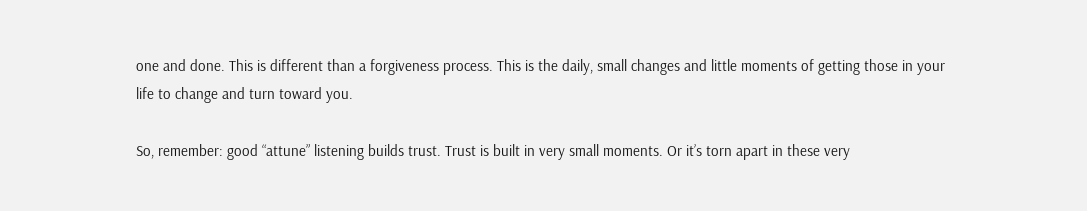one and done. This is different than a forgiveness process. This is the daily, small changes and little moments of getting those in your life to change and turn toward you.

So, remember: good “attune” listening builds trust. Trust is built in very small moments. Or it’s torn apart in these very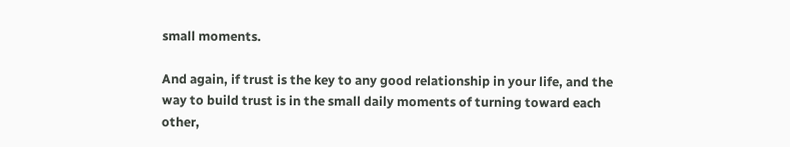small moments.

And again, if trust is the key to any good relationship in your life, and the way to build trust is in the small daily moments of turning toward each other,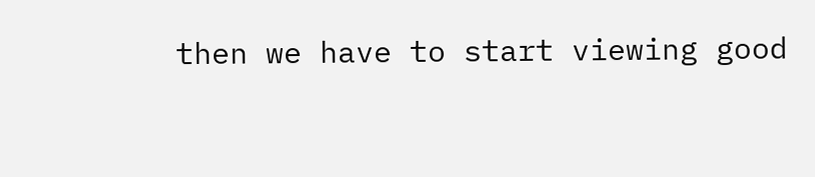then we have to start viewing good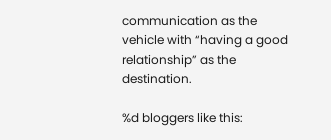communication as the vehicle with “having a good relationship” as the destination.

%d bloggers like this: